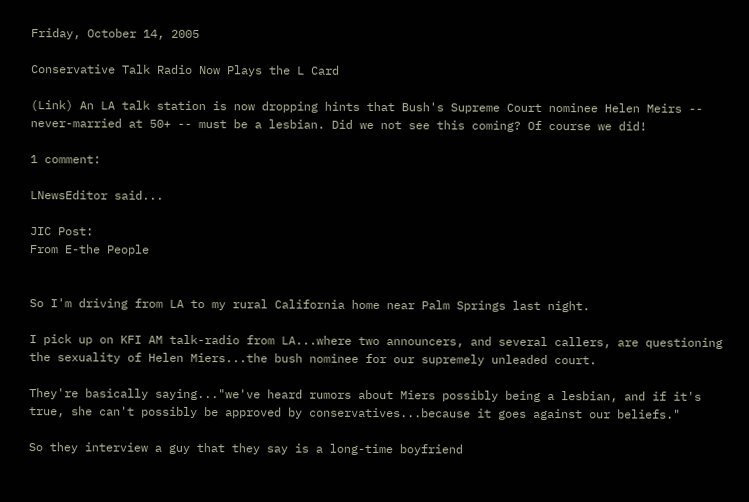Friday, October 14, 2005

Conservative Talk Radio Now Plays the L Card

(Link) An LA talk station is now dropping hints that Bush's Supreme Court nominee Helen Meirs -- never-married at 50+ -- must be a lesbian. Did we not see this coming? Of course we did!

1 comment:

LNewsEditor said...

JIC Post:
From E-the People


So I'm driving from LA to my rural California home near Palm Springs last night.

I pick up on KFI AM talk-radio from LA...where two announcers, and several callers, are questioning the sexuality of Helen Miers...the bush nominee for our supremely unleaded court.

They're basically saying..."we've heard rumors about Miers possibly being a lesbian, and if it's true, she can't possibly be approved by conservatives...because it goes against our beliefs."

So they interview a guy that they say is a long-time boyfriend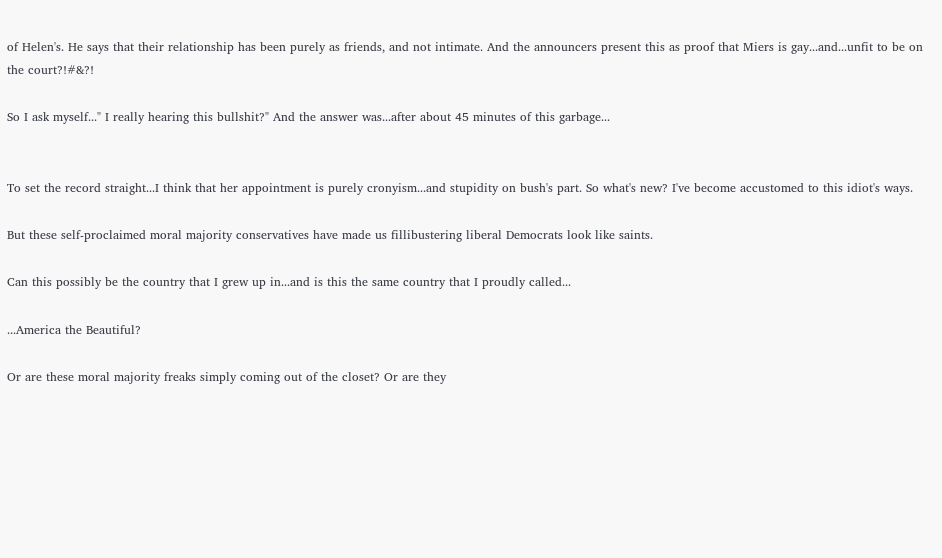of Helen's. He says that their relationship has been purely as friends, and not intimate. And the announcers present this as proof that Miers is gay...and...unfit to be on the court?!#&?!

So I ask myself..." I really hearing this bullshit?" And the answer was...after about 45 minutes of this garbage...


To set the record straight...I think that her appointment is purely cronyism...and stupidity on bush's part. So what's new? I've become accustomed to this idiot's ways.

But these self-proclaimed moral majority conservatives have made us fillibustering liberal Democrats look like saints.

Can this possibly be the country that I grew up in...and is this the same country that I proudly called...

...America the Beautiful?

Or are these moral majority freaks simply coming out of the closet? Or are they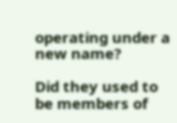operating under a new name?

Did they used to be members of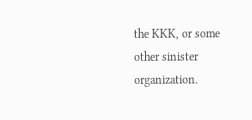the KKK, or some other sinister organization.